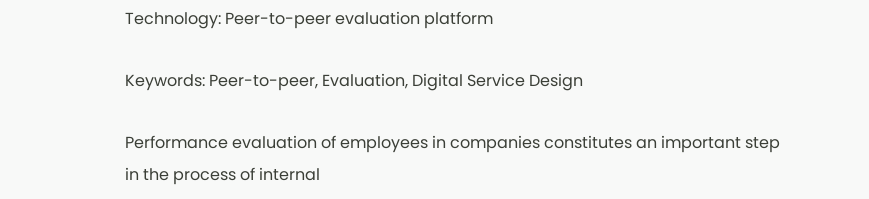Technology: Peer-to-peer evaluation platform

Keywords: Peer-to-peer, Evaluation, Digital Service Design

Performance evaluation of employees in companies constitutes an important step in the process of internal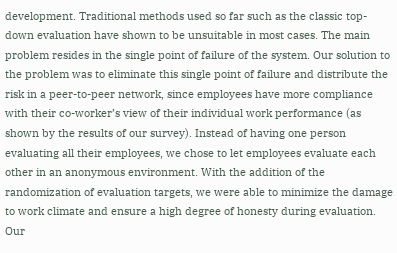development. Traditional methods used so far such as the classic top-down evaluation have shown to be unsuitable in most cases. The main problem resides in the single point of failure of the system. Our solution to the problem was to eliminate this single point of failure and distribute the risk in a peer-to-peer network, since employees have more compliance with their co-worker’s view of their individual work performance (as shown by the results of our survey). Instead of having one person evaluating all their employees, we chose to let employees evaluate each other in an anonymous environment. With the addition of the randomization of evaluation targets, we were able to minimize the damage to work climate and ensure a high degree of honesty during evaluation. Our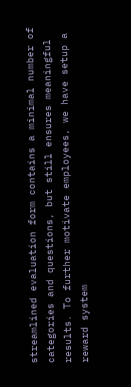streamlined evaluation form contains a minimal number of categories and questions, but still ensures meaningful results. To further motivate employees, we have setup a reward system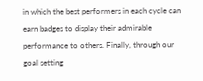in which the best performers in each cycle can earn badges to display their admirable performance to others. Finally, through our goal setting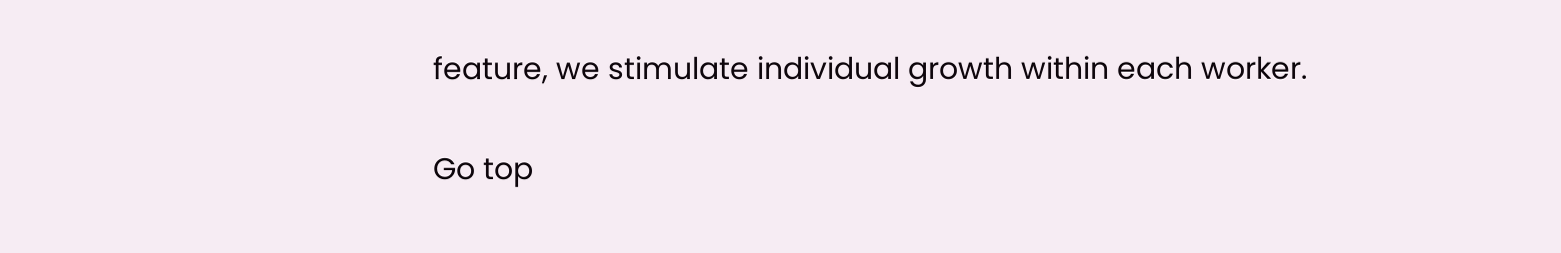feature, we stimulate individual growth within each worker.

Go top